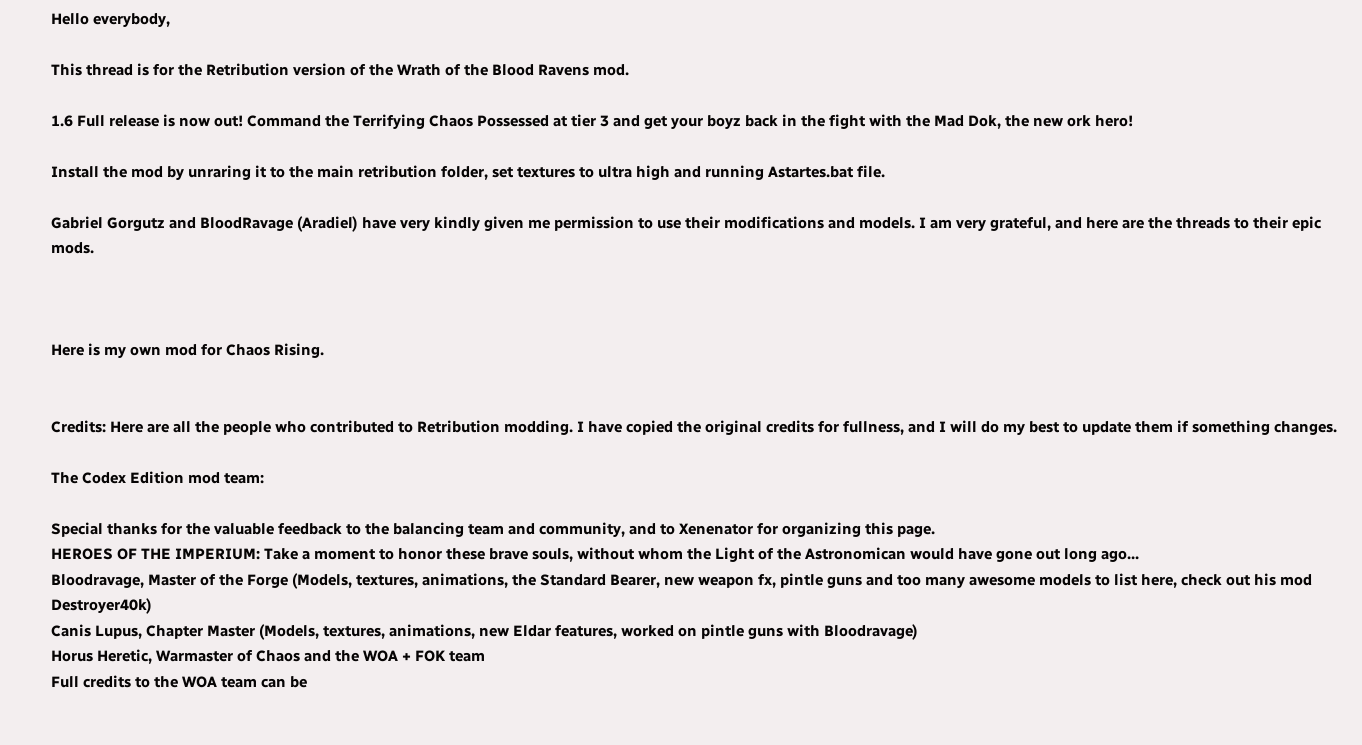Hello everybody,

This thread is for the Retribution version of the Wrath of the Blood Ravens mod.

1.6 Full release is now out! Command the Terrifying Chaos Possessed at tier 3 and get your boyz back in the fight with the Mad Dok, the new ork hero!

Install the mod by unraring it to the main retribution folder, set textures to ultra high and running Astartes.bat file.

Gabriel Gorgutz and BloodRavage (Aradiel) have very kindly given me permission to use their modifications and models. I am very grateful, and here are the threads to their epic mods.



Here is my own mod for Chaos Rising.


Credits: Here are all the people who contributed to Retribution modding. I have copied the original credits for fullness, and I will do my best to update them if something changes.

The Codex Edition mod team:

Special thanks for the valuable feedback to the balancing team and community, and to Xenenator for organizing this page.
HEROES OF THE IMPERIUM: Take a moment to honor these brave souls, without whom the Light of the Astronomican would have gone out long ago...
Bloodravage, Master of the Forge (Models, textures, animations, the Standard Bearer, new weapon fx, pintle guns and too many awesome models to list here, check out his mod Destroyer40k)
Canis Lupus, Chapter Master (Models, textures, animations, new Eldar features, worked on pintle guns with Bloodravage)
Horus Heretic, Warmaster of Chaos and the WOA + FOK team
Full credits to the WOA team can be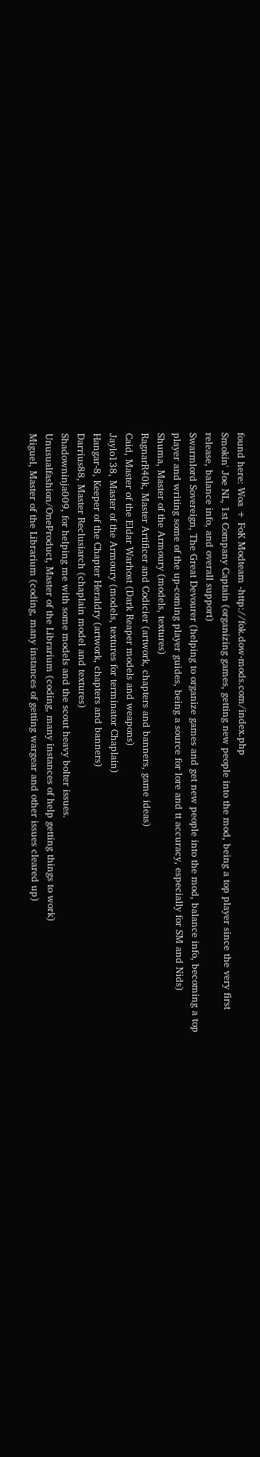found here: Woa + FoK Modteam -http://fok.dow-mods.com/index.php
Smokin' Joe NL, 1st Company Captain (organizing games, getting new people into the mod, being a top player since the very first release, balance info, and overall support)
Swarmlord Sovereign, The Great Devourer (helping to organize games and get new people into the mod, balance info, becoming a top player and writing some of the up-coming player guides, being a source for lore and tt accuracy, especially for SM and Nids)
Shuma, Master of the Armoury (models, textures)
RagnarR40k, Master Artificer and Codicier (artwork, chapters and banners, game ideas)
Caid, Master of the Eldar Warhost (Dark Reaper models and weapons)
Jaylo138, Master of the Armoury (models, textures for terminator Chaplain)
Hangar-8, Keeper of the Chapter Heraldry (artwork, chapters and banners)
Darrius88, Master Reclusiarch (chaplain model and textures)
Shadowninja009, for helping me with some models and the scout heavy bolter issues.
Unusualfashion/OneProduct, Master of the Librarium (coding, many instances of help getting things to work)
Miguel, Master of the Librarium (coding, many instances of getting wargear and other issues cleared up)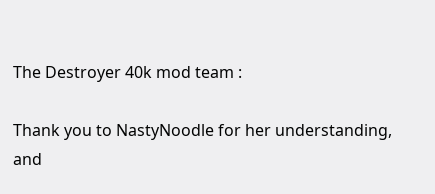The Destroyer 40k mod team :

Thank you to NastyNoodle for her understanding, and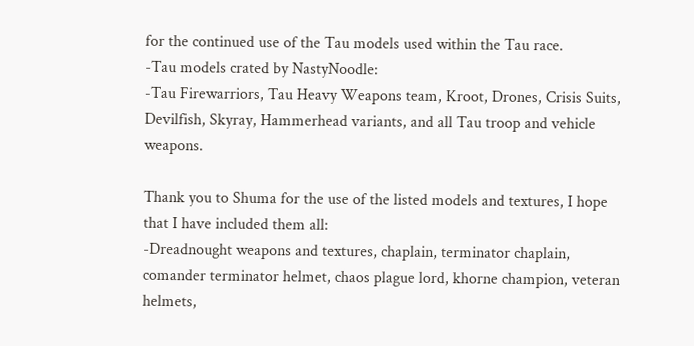for the continued use of the Tau models used within the Tau race.
-Tau models crated by NastyNoodle:
-Tau Firewarriors, Tau Heavy Weapons team, Kroot, Drones, Crisis Suits, Devilfish, Skyray, Hammerhead variants, and all Tau troop and vehicle weapons.

Thank you to Shuma for the use of the listed models and textures, I hope that I have included them all:
-Dreadnought weapons and textures, chaplain, terminator chaplain, comander terminator helmet, chaos plague lord, khorne champion, veteran helmets,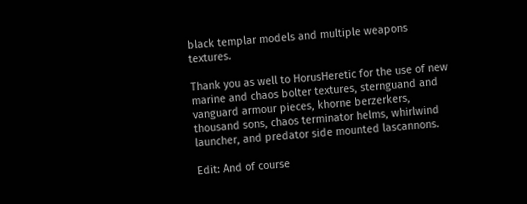black templar models and multiple weapons textures.

Thank you as well to HorusHeretic for the use of new marine and chaos bolter textures, sternguand and vanguard armour pieces, khorne berzerkers, thousand sons, chaos terminator helms, whirlwind launcher, and predator side mounted lascannons.

Edit: And of course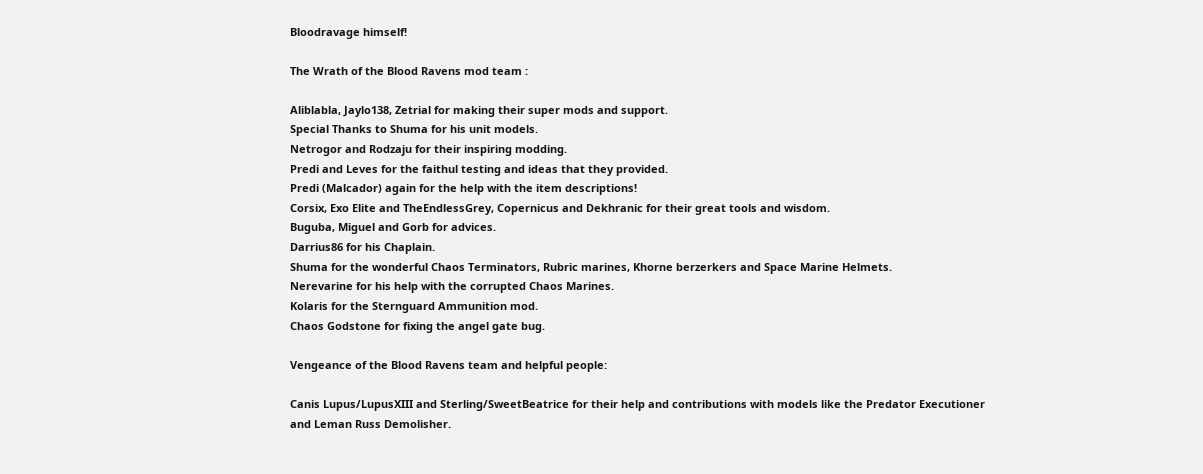Bloodravage himself!

The Wrath of the Blood Ravens mod team :

Aliblabla, Jaylo138, Zetrial for making their super mods and support.
Special Thanks to Shuma for his unit models.
Netrogor and Rodzaju for their inspiring modding.
Predi and Leves for the faithul testing and ideas that they provided.
Predi (Malcador) again for the help with the item descriptions!
Corsix, Exo Elite and TheEndlessGrey, Copernicus and Dekhranic for their great tools and wisdom.
Buguba, Miguel and Gorb for advices.
Darrius86 for his Chaplain.
Shuma for the wonderful Chaos Terminators, Rubric marines, Khorne berzerkers and Space Marine Helmets.
Nerevarine for his help with the corrupted Chaos Marines.
Kolaris for the Sternguard Ammunition mod.
Chaos Godstone for fixing the angel gate bug.

Vengeance of the Blood Ravens team and helpful people:

Canis Lupus/LupusXIII and Sterling/SweetBeatrice for their help and contributions with models like the Predator Executioner and Leman Russ Demolisher.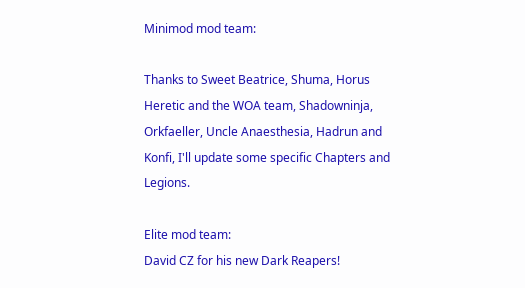Minimod mod team:

Thanks to Sweet Beatrice, Shuma, Horus Heretic and the WOA team, Shadowninja, Orkfaeller, Uncle Anaesthesia, Hadrun and Konfi, I'll update some specific Chapters and Legions.

Elite mod team:
David CZ for his new Dark Reapers!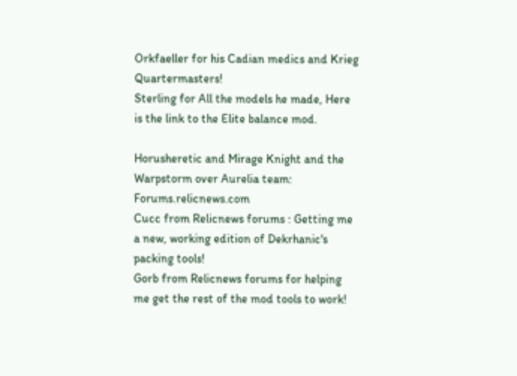Orkfaeller for his Cadian medics and Krieg Quartermasters!
Sterling for All the models he made, Here is the link to the Elite balance mod.

Horusheretic and Mirage Knight and the Warpstorm over Aurelia team: Forums.relicnews.com
Cucc from Relicnews forums : Getting me a new, working edition of Dekrhanic's packing tools!
Gorb from Relicnews forums for helping me get the rest of the mod tools to work!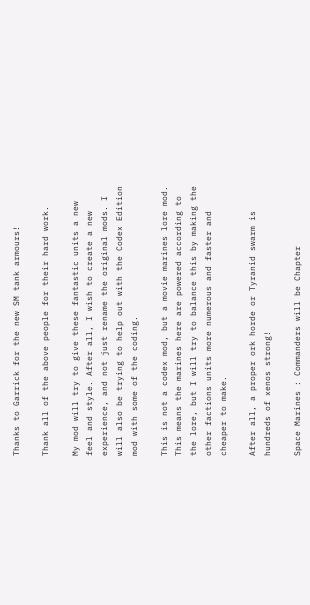Thanks to Garrick for the new SM tank armours!

Thank all of the above people for their hard work.

My mod will try to give these fantastic units a new feel and style. After all, I wish to create a new experience, and not just rename the original mods. I will also be trying to help out with the Codex Edition mod with some of the coding.

This is not a codex mod, but a movie marines lore mod. This means the marines here are powered according to the lore, but I will try to balance this by making the other factions units more numerous and faster and cheaper to make.

After all, a proper ork horde or Tyranid swarm is hundreds of xenos strong!

Space Marines : Commanders will be Chapter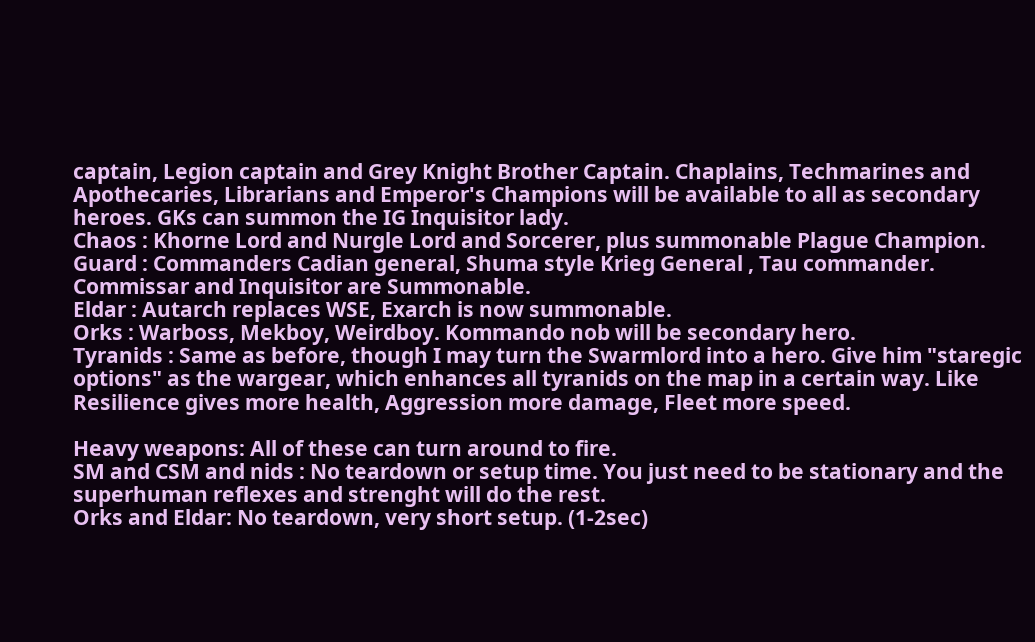captain, Legion captain and Grey Knight Brother Captain. Chaplains, Techmarines and Apothecaries, Librarians and Emperor's Champions will be available to all as secondary heroes. GKs can summon the IG Inquisitor lady.
Chaos : Khorne Lord and Nurgle Lord and Sorcerer, plus summonable Plague Champion.
Guard : Commanders Cadian general, Shuma style Krieg General , Tau commander. Commissar and Inquisitor are Summonable.
Eldar : Autarch replaces WSE, Exarch is now summonable.
Orks : Warboss, Mekboy, Weirdboy. Kommando nob will be secondary hero.
Tyranids : Same as before, though I may turn the Swarmlord into a hero. Give him "staregic options" as the wargear, which enhances all tyranids on the map in a certain way. Like Resilience gives more health, Aggression more damage, Fleet more speed.

Heavy weapons: All of these can turn around to fire.
SM and CSM and nids : No teardown or setup time. You just need to be stationary and the superhuman reflexes and strenght will do the rest.
Orks and Eldar: No teardown, very short setup. (1-2sec)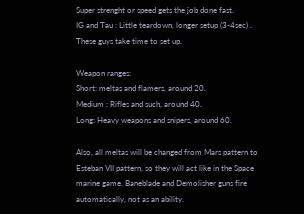Super strenght or speed gets the job done fast.
IG and Tau : Little teardown, longer setup (3-4sec) . These guys take time to set up.

Weapon ranges:
Short: meltas and flamers, around 20.
Medium : Rifles and such, around 40.
Long: Heavy weapons and snipers, around 60.

Also, all meltas will be changed from Mars pattern to Esteban VII pattern, so they will act like in the Space marine game. Baneblade and Demolisher guns fire automatically, not as an ability.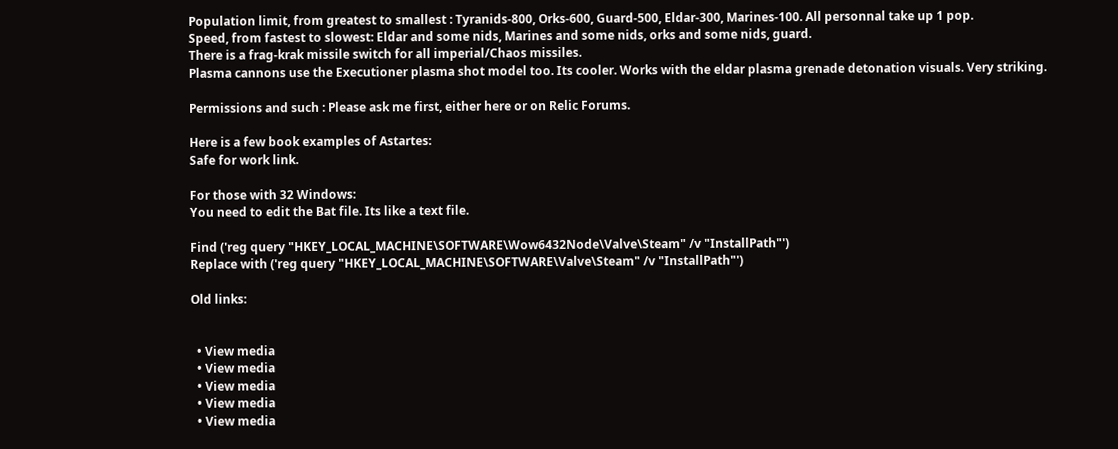Population limit, from greatest to smallest : Tyranids-800, Orks-600, Guard-500, Eldar-300, Marines-100. All personnal take up 1 pop.
Speed, from fastest to slowest: Eldar and some nids, Marines and some nids, orks and some nids, guard.
There is a frag-krak missile switch for all imperial/Chaos missiles.
Plasma cannons use the Executioner plasma shot model too. Its cooler. Works with the eldar plasma grenade detonation visuals. Very striking.

Permissions and such : Please ask me first, either here or on Relic Forums.

Here is a few book examples of Astartes:
Safe for work link.

For those with 32 Windows:
You need to edit the Bat file. Its like a text file.

Find ('reg query "HKEY_LOCAL_MACHINE\SOFTWARE\Wow6432Node\Valve\Steam" /v "InstallPath"')
Replace with ('reg query "HKEY_LOCAL_MACHINE\SOFTWARE\Valve\Steam" /v "InstallPath"')

Old links:


  • View media
  • View media
  • View media
  • View media
  • View media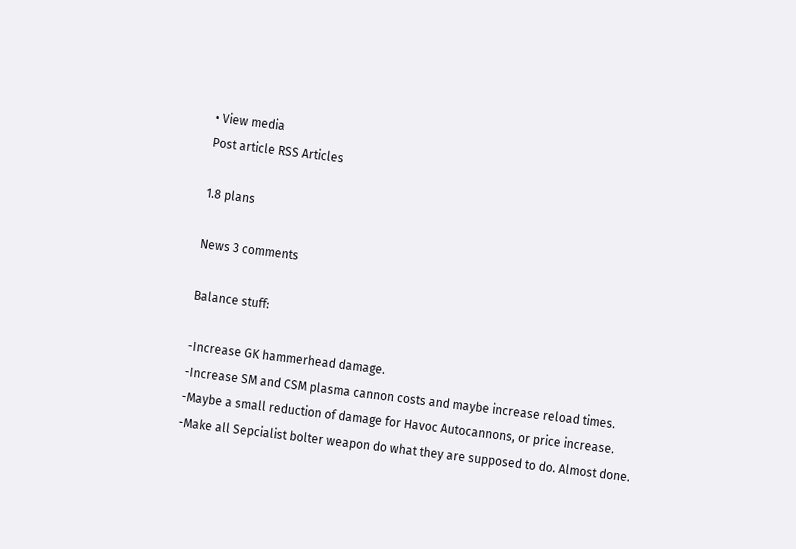• View media
Post article RSS Articles

1.8 plans

News 3 comments

Balance stuff:

-Increase GK hammerhead damage.
-Increase SM and CSM plasma cannon costs and maybe increase reload times.
-Maybe a small reduction of damage for Havoc Autocannons, or price increase.
-Make all Sepcialist bolter weapon do what they are supposed to do. Almost done.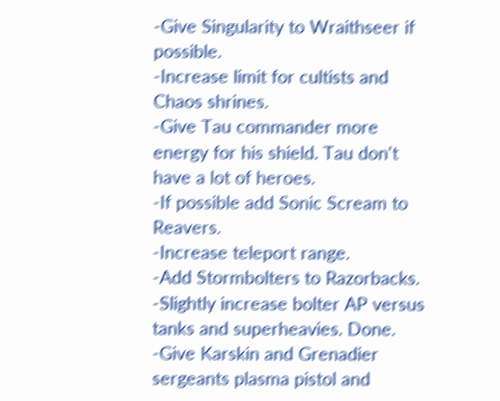-Give Singularity to Wraithseer if possible.
-Increase limit for cultists and Chaos shrines.
-Give Tau commander more energy for his shield. Tau don't have a lot of heroes.
-If possible add Sonic Scream to Reavers.
-Increase teleport range.
-Add Stormbolters to Razorbacks.
-Slightly increase bolter AP versus tanks and superheavies. Done.
-Give Karskin and Grenadier sergeants plasma pistol and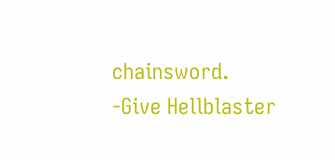chainsword.
-Give Hellblaster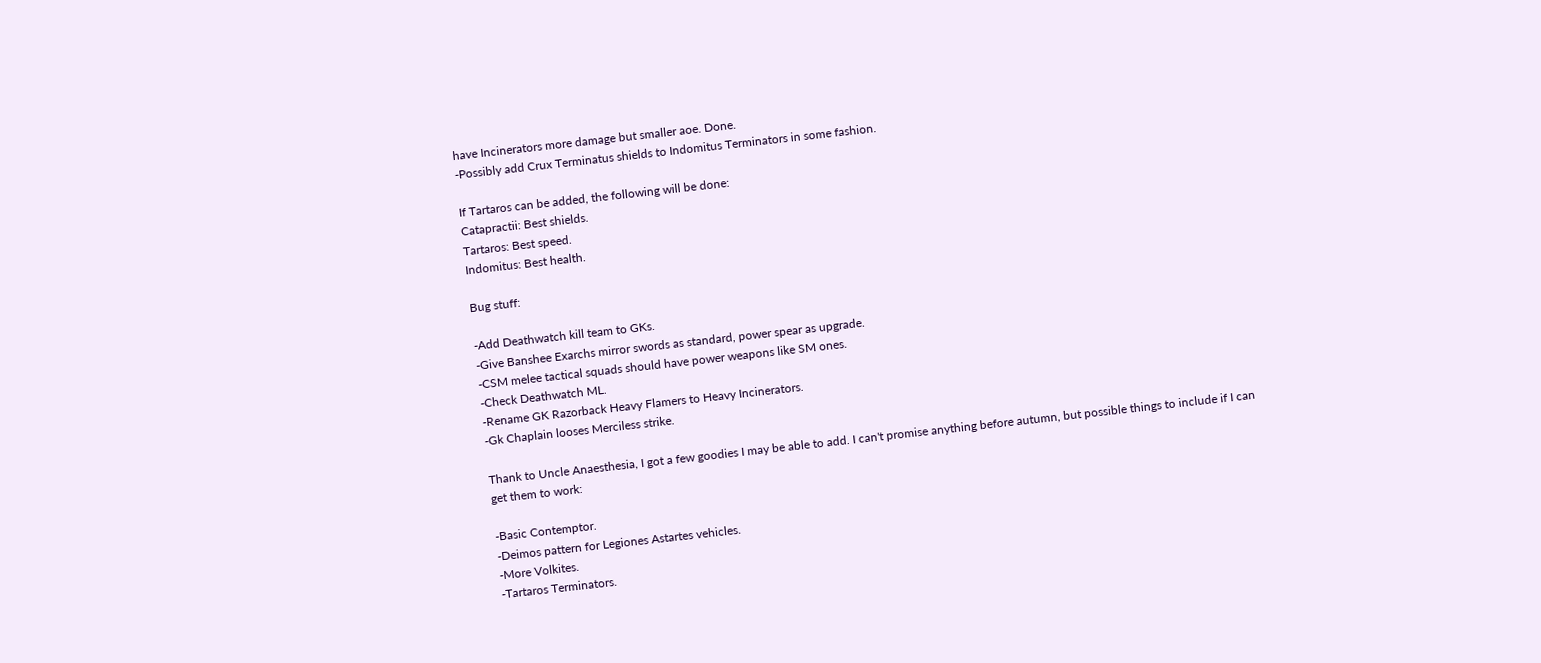have Incinerators more damage but smaller aoe. Done.
-Possibly add Crux Terminatus shields to Indomitus Terminators in some fashion.

If Tartaros can be added, the following will be done:
Catapractii: Best shields.
Tartaros: Best speed.
Indomitus: Best health.

Bug stuff:

-Add Deathwatch kill team to GKs.
-Give Banshee Exarchs mirror swords as standard, power spear as upgrade.
-CSM melee tactical squads should have power weapons like SM ones.
-Check Deathwatch ML.
-Rename GK Razorback Heavy Flamers to Heavy Incinerators.
-Gk Chaplain looses Merciless strike.

Thank to Uncle Anaesthesia, I got a few goodies I may be able to add. I can't promise anything before autumn, but possible things to include if I can get them to work:

-Basic Contemptor.
-Deimos pattern for Legiones Astartes vehicles.
-More Volkites.
-Tartaros Terminators.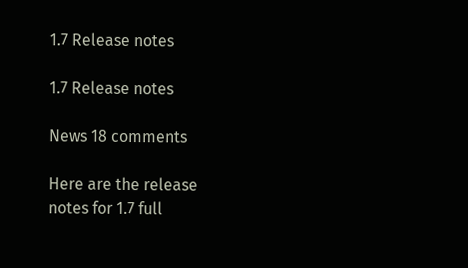1.7 Release notes

1.7 Release notes

News 18 comments

Here are the release notes for 1.7 full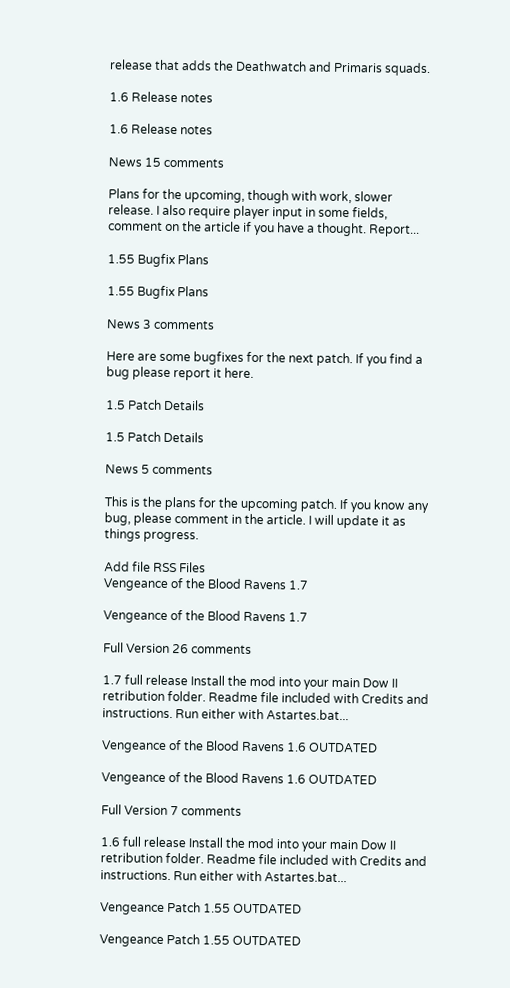release that adds the Deathwatch and Primaris squads.

1.6 Release notes

1.6 Release notes

News 15 comments

Plans for the upcoming, though with work, slower release. I also require player input in some fields, comment on the article if you have a thought. Report...

1.55 Bugfix Plans

1.55 Bugfix Plans

News 3 comments

Here are some bugfixes for the next patch. If you find a bug please report it here.

1.5 Patch Details

1.5 Patch Details

News 5 comments

This is the plans for the upcoming patch. If you know any bug, please comment in the article. I will update it as things progress.

Add file RSS Files
Vengeance of the Blood Ravens 1.7

Vengeance of the Blood Ravens 1.7

Full Version 26 comments

1.7 full release Install the mod into your main Dow II retribution folder. Readme file included with Credits and instructions. Run either with Astartes.bat...

Vengeance of the Blood Ravens 1.6 OUTDATED

Vengeance of the Blood Ravens 1.6 OUTDATED

Full Version 7 comments

1.6 full release Install the mod into your main Dow II retribution folder. Readme file included with Credits and instructions. Run either with Astartes.bat...

Vengeance Patch 1.55 OUTDATED

Vengeance Patch 1.55 OUTDATED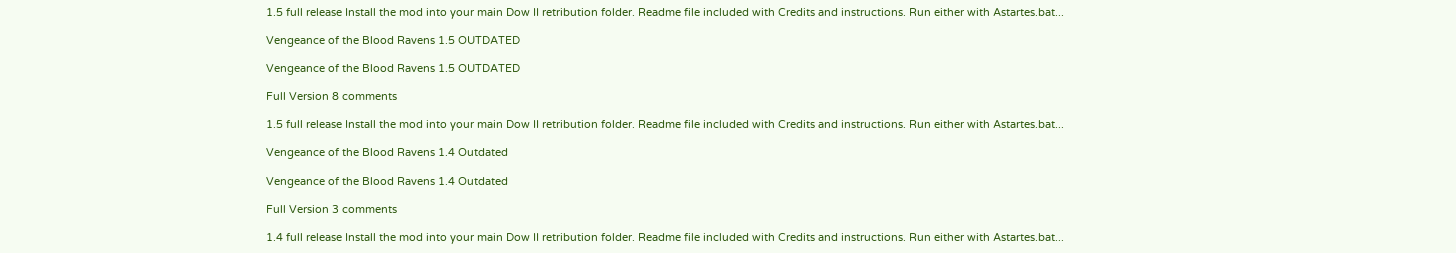1.5 full release Install the mod into your main Dow II retribution folder. Readme file included with Credits and instructions. Run either with Astartes.bat...

Vengeance of the Blood Ravens 1.5 OUTDATED

Vengeance of the Blood Ravens 1.5 OUTDATED

Full Version 8 comments

1.5 full release Install the mod into your main Dow II retribution folder. Readme file included with Credits and instructions. Run either with Astartes.bat...

Vengeance of the Blood Ravens 1.4 Outdated

Vengeance of the Blood Ravens 1.4 Outdated

Full Version 3 comments

1.4 full release Install the mod into your main Dow II retribution folder. Readme file included with Credits and instructions. Run either with Astartes.bat...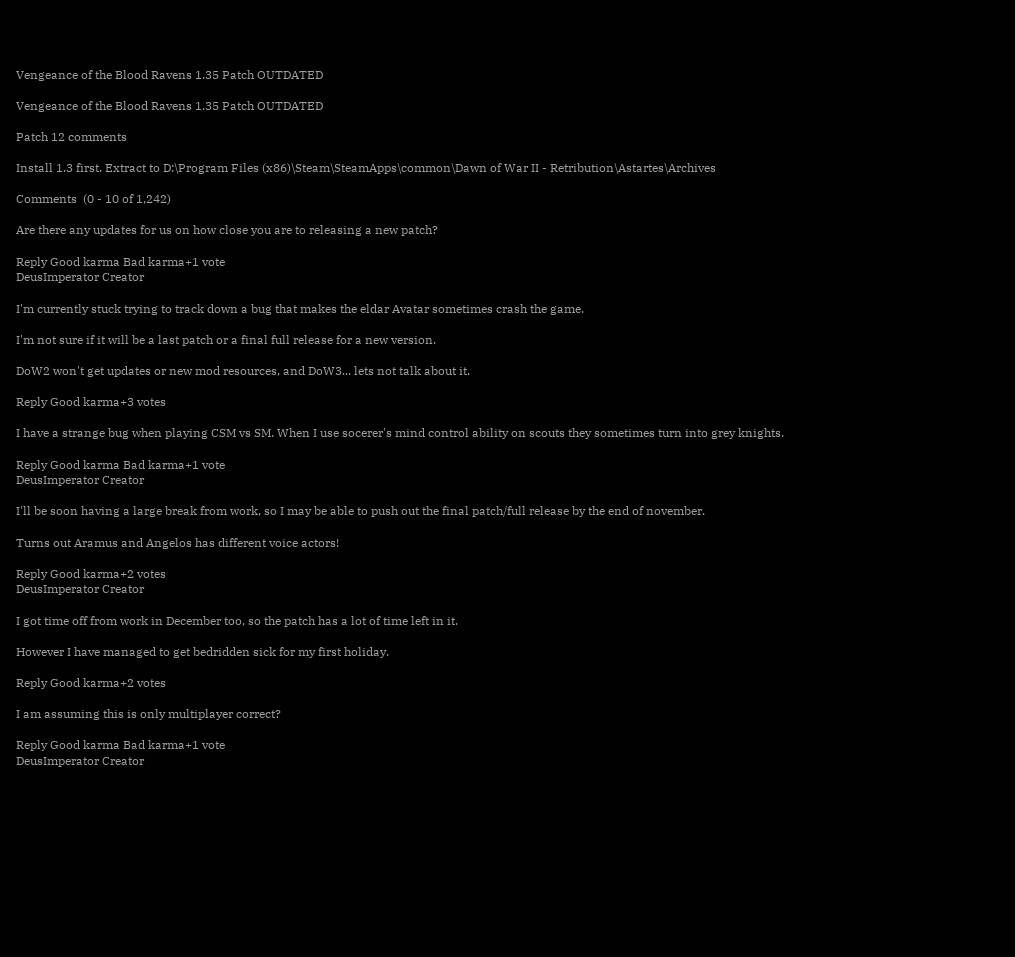Vengeance of the Blood Ravens 1.35 Patch OUTDATED

Vengeance of the Blood Ravens 1.35 Patch OUTDATED

Patch 12 comments

Install 1.3 first. Extract to D:\Program Files (x86)\Steam\SteamApps\common\Dawn of War II - Retribution\Astartes\Archives

Comments  (0 - 10 of 1,242)

Are there any updates for us on how close you are to releasing a new patch?

Reply Good karma Bad karma+1 vote
DeusImperator Creator

I'm currently stuck trying to track down a bug that makes the eldar Avatar sometimes crash the game.

I'm not sure if it will be a last patch or a final full release for a new version.

DoW2 won't get updates or new mod resources, and DoW3... lets not talk about it.

Reply Good karma+3 votes

I have a strange bug when playing CSM vs SM. When I use socerer's mind control ability on scouts they sometimes turn into grey knights.

Reply Good karma Bad karma+1 vote
DeusImperator Creator

I'll be soon having a large break from work, so I may be able to push out the final patch/full release by the end of november.

Turns out Aramus and Angelos has different voice actors!

Reply Good karma+2 votes
DeusImperator Creator

I got time off from work in December too, so the patch has a lot of time left in it.

However I have managed to get bedridden sick for my first holiday.

Reply Good karma+2 votes

I am assuming this is only multiplayer correct?

Reply Good karma Bad karma+1 vote
DeusImperator Creator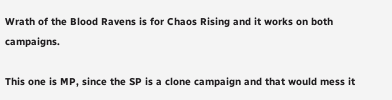Wrath of the Blood Ravens is for Chaos Rising and it works on both campaigns.

This one is MP, since the SP is a clone campaign and that would mess it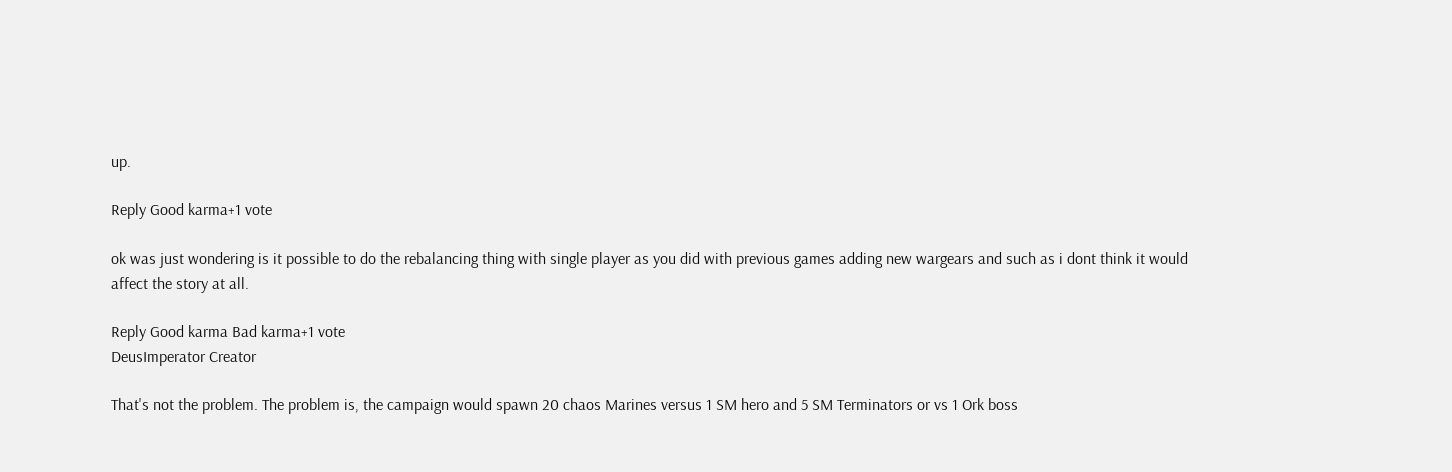up.

Reply Good karma+1 vote

ok was just wondering is it possible to do the rebalancing thing with single player as you did with previous games adding new wargears and such as i dont think it would affect the story at all.

Reply Good karma Bad karma+1 vote
DeusImperator Creator

That's not the problem. The problem is, the campaign would spawn 20 chaos Marines versus 1 SM hero and 5 SM Terminators or vs 1 Ork boss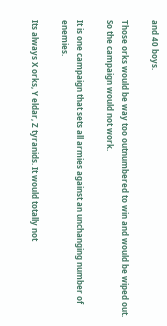and 40 boys.

Those orks would be way too outnumbered to win and would be wiped out. So the campaign would not work.

It is one campaign that sets all armies against an unchanging number of enemies.

Its always X orks, Y eldar, Z tyranids. It would totally not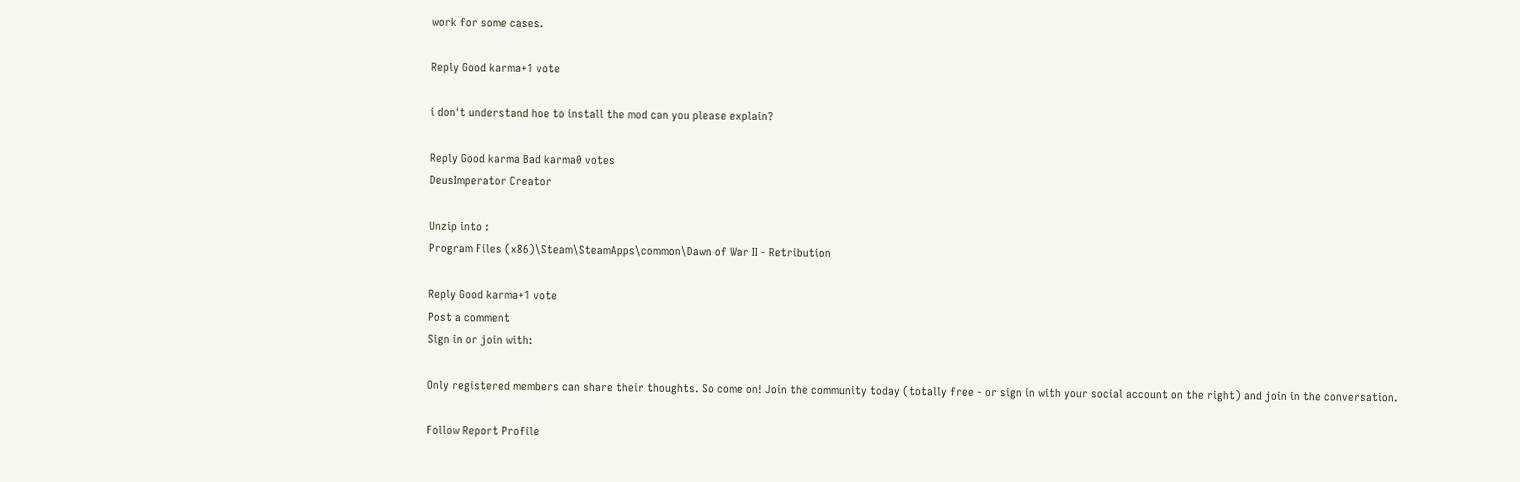work for some cases.

Reply Good karma+1 vote

i don't understand hoe to install the mod can you please explain?

Reply Good karma Bad karma0 votes
DeusImperator Creator

Unzip into :
Program Files (x86)\Steam\SteamApps\common\Dawn of War II - Retribution

Reply Good karma+1 vote
Post a comment
Sign in or join with:

Only registered members can share their thoughts. So come on! Join the community today (totally free - or sign in with your social account on the right) and join in the conversation.

Follow Report Profile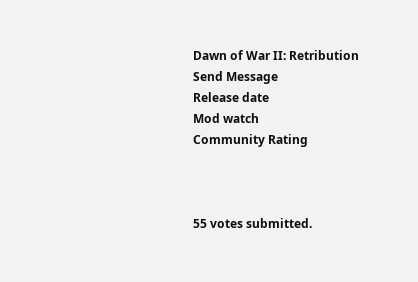Dawn of War II: Retribution
Send Message
Release date
Mod watch
Community Rating



55 votes submitted.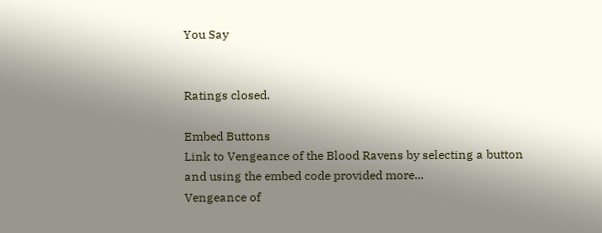You Say


Ratings closed.

Embed Buttons
Link to Vengeance of the Blood Ravens by selecting a button and using the embed code provided more...
Vengeance of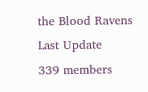the Blood Ravens
Last Update
339 members